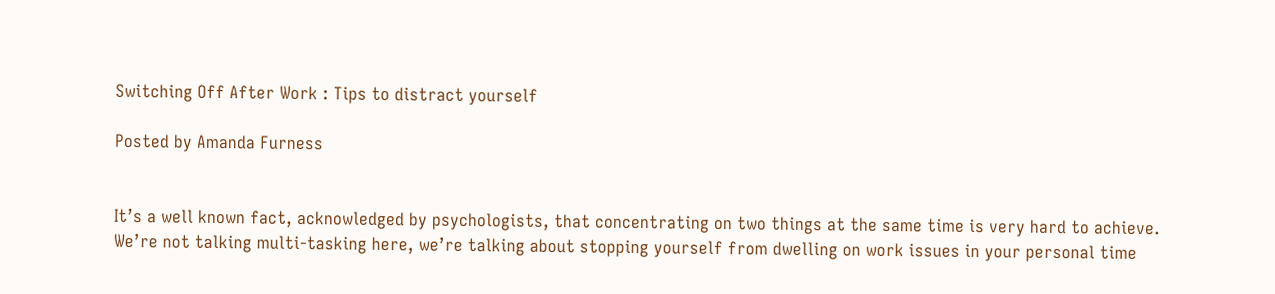Switching Off After Work : Tips to distract yourself

Posted by Amanda Furness


It’s a well known fact, acknowledged by psychologists, that concentrating on two things at the same time is very hard to achieve.  We’re not talking multi-tasking here, we’re talking about stopping yourself from dwelling on work issues in your personal time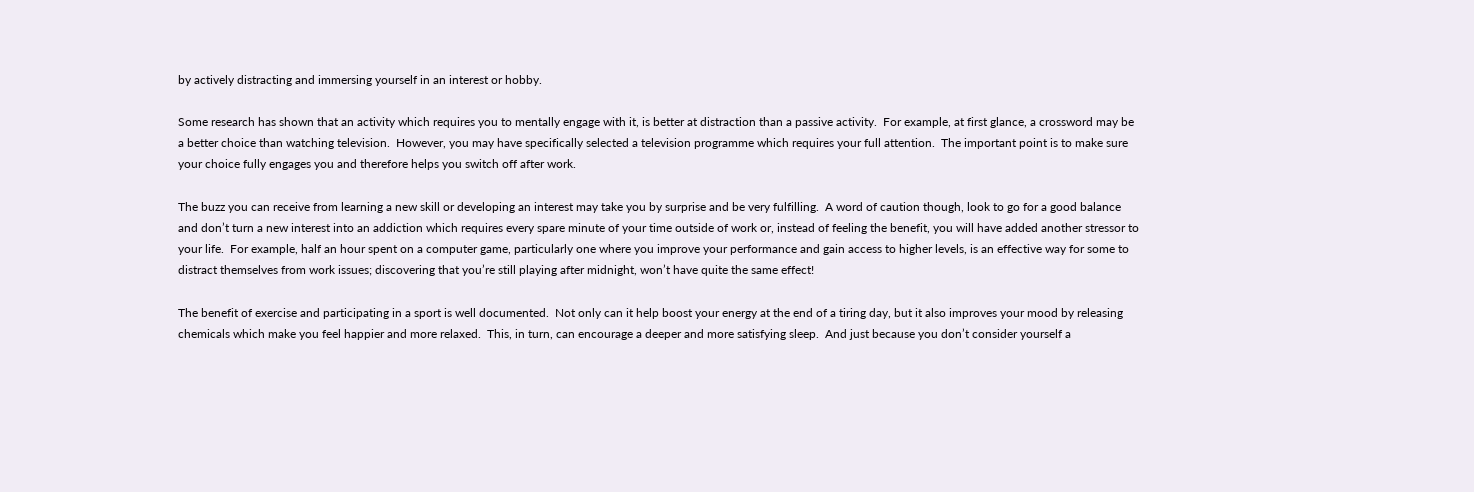by actively distracting and immersing yourself in an interest or hobby.

Some research has shown that an activity which requires you to mentally engage with it, is better at distraction than a passive activity.  For example, at first glance, a crossword may be a better choice than watching television.  However, you may have specifically selected a television programme which requires your full attention.  The important point is to make sure your choice fully engages you and therefore helps you switch off after work.

The buzz you can receive from learning a new skill or developing an interest may take you by surprise and be very fulfilling.  A word of caution though, look to go for a good balance and don’t turn a new interest into an addiction which requires every spare minute of your time outside of work or, instead of feeling the benefit, you will have added another stressor to your life.  For example, half an hour spent on a computer game, particularly one where you improve your performance and gain access to higher levels, is an effective way for some to distract themselves from work issues; discovering that you’re still playing after midnight, won’t have quite the same effect!

The benefit of exercise and participating in a sport is well documented.  Not only can it help boost your energy at the end of a tiring day, but it also improves your mood by releasing chemicals which make you feel happier and more relaxed.  This, in turn, can encourage a deeper and more satisfying sleep.  And just because you don’t consider yourself a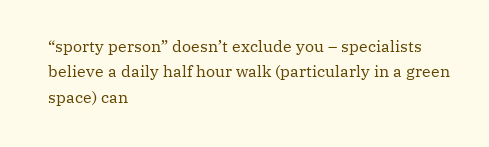“sporty person” doesn’t exclude you – specialists believe a daily half hour walk (particularly in a green space) can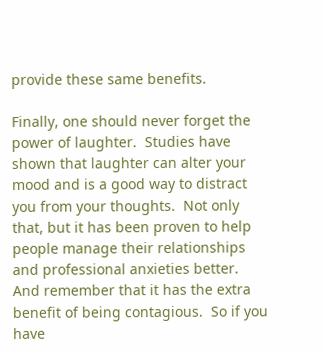provide these same benefits.

Finally, one should never forget the power of laughter.  Studies have shown that laughter can alter your mood and is a good way to distract you from your thoughts.  Not only that, but it has been proven to help people manage their relationships and professional anxieties better.  And remember that it has the extra benefit of being contagious.  So if you have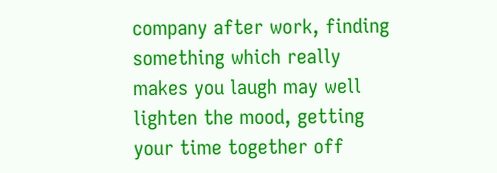company after work, finding something which really makes you laugh may well lighten the mood, getting your time together off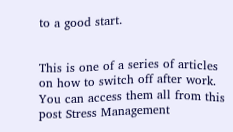to a good start.


This is one of a series of articles on how to switch off after work. You can access them all from this post Stress Management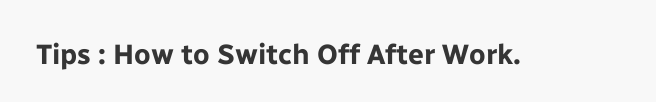Tips : How to Switch Off After Work.